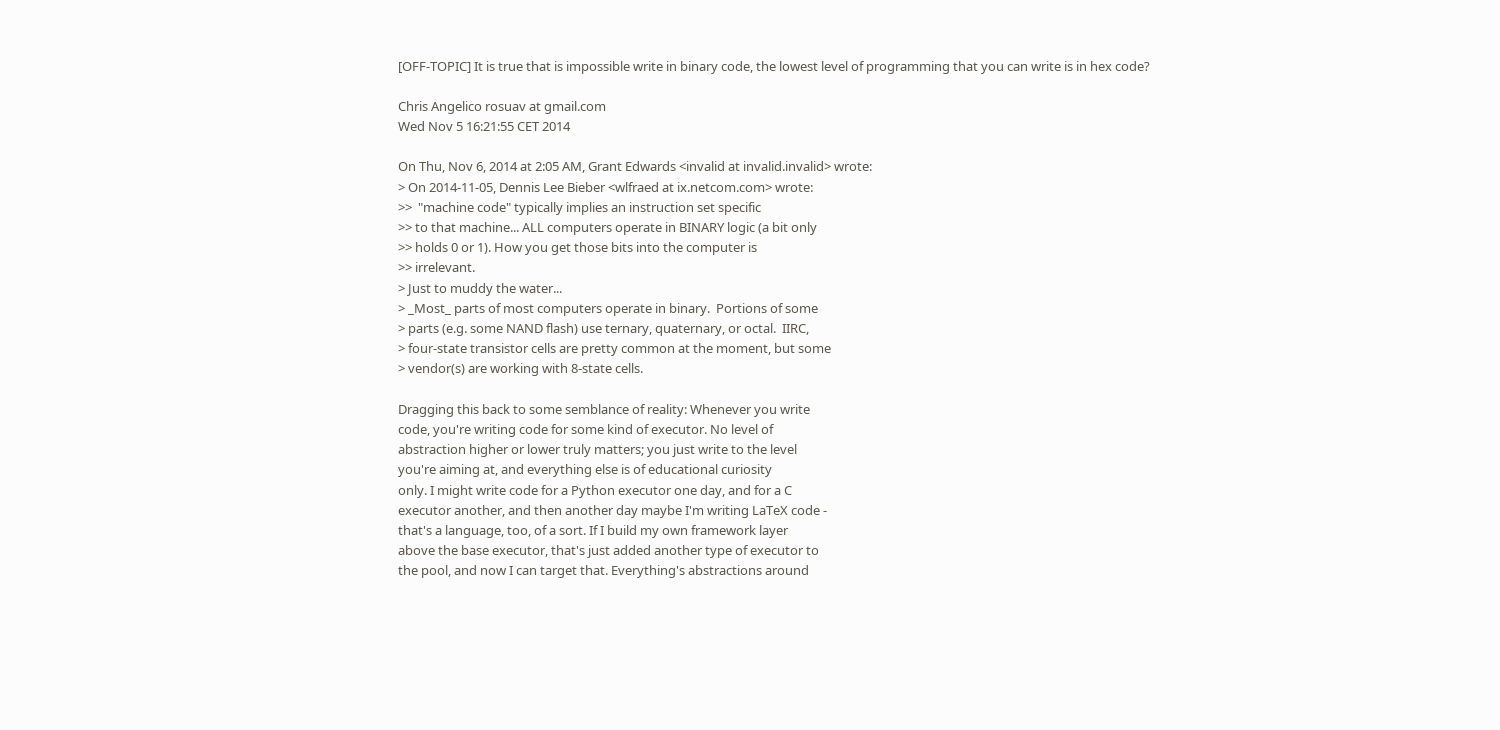[OFF-TOPIC] It is true that is impossible write in binary code, the lowest level of programming that you can write is in hex code?

Chris Angelico rosuav at gmail.com
Wed Nov 5 16:21:55 CET 2014

On Thu, Nov 6, 2014 at 2:05 AM, Grant Edwards <invalid at invalid.invalid> wrote:
> On 2014-11-05, Dennis Lee Bieber <wlfraed at ix.netcom.com> wrote:
>>  "machine code" typically implies an instruction set specific
>> to that machine... ALL computers operate in BINARY logic (a bit only
>> holds 0 or 1). How you get those bits into the computer is
>> irrelevant.
> Just to muddy the water...
> _Most_ parts of most computers operate in binary.  Portions of some
> parts (e.g. some NAND flash) use ternary, quaternary, or octal.  IIRC,
> four-state transistor cells are pretty common at the moment, but some
> vendor(s) are working with 8-state cells.

Dragging this back to some semblance of reality: Whenever you write
code, you're writing code for some kind of executor. No level of
abstraction higher or lower truly matters; you just write to the level
you're aiming at, and everything else is of educational curiosity
only. I might write code for a Python executor one day, and for a C
executor another, and then another day maybe I'm writing LaTeX code -
that's a language, too, of a sort. If I build my own framework layer
above the base executor, that's just added another type of executor to
the pool, and now I can target that. Everything's abstractions around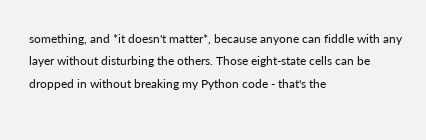something, and *it doesn't matter*, because anyone can fiddle with any
layer without disturbing the others. Those eight-state cells can be
dropped in without breaking my Python code - that's the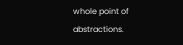whole point of
abstractions.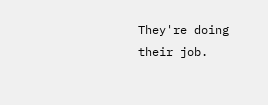They're doing their job.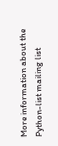More information about the Python-list mailing list